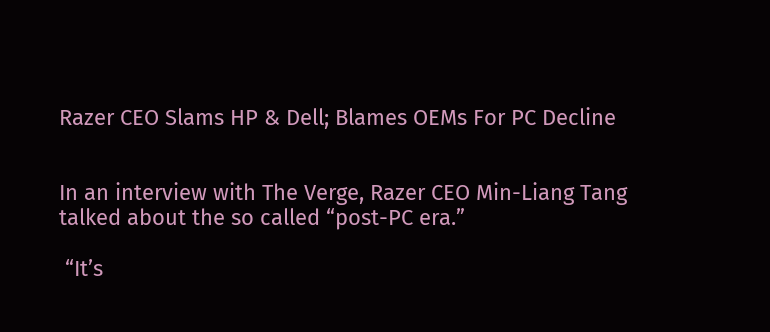Razer CEO Slams HP & Dell; Blames OEMs For PC Decline


In an interview with The Verge, Razer CEO Min-Liang Tang talked about the so called “post-PC era.”

 “It’s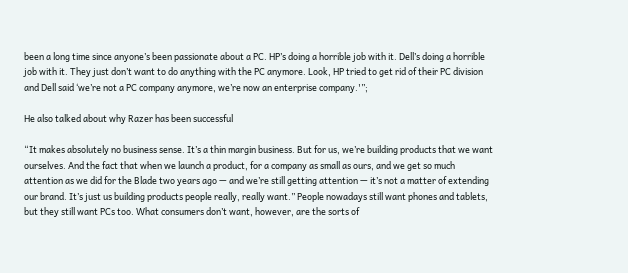been a long time since anyone’s been passionate about a PC. HP’s doing a horrible job with it. Dell’s doing a horrible job with it. They just don’t want to do anything with the PC anymore. Look, HP tried to get rid of their PC division and Dell said ‘we’re not a PC company anymore, we’re now an enterprise company.'”;

He also talked about why Razer has been successful

“It makes absolutely no business sense. It’s a thin margin business. But for us, we’re building products that we want ourselves. And the fact that when we launch a product, for a company as small as ours, and we get so much attention as we did for the Blade two years ago — and we’re still getting attention — it’s not a matter of extending our brand. It’s just us building products people really, really want.” People nowadays still want phones and tablets, but they still want PCs too. What consumers don’t want, however, are the sorts of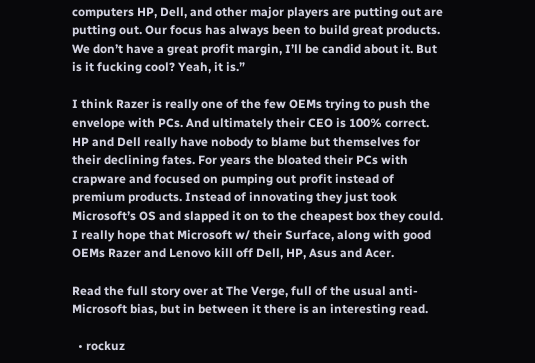computers HP, Dell, and other major players are putting out are putting out. Our focus has always been to build great products. We don’t have a great profit margin, I’ll be candid about it. But is it fucking cool? Yeah, it is.”

I think Razer is really one of the few OEMs trying to push the envelope with PCs. And ultimately their CEO is 100% correct. HP and Dell really have nobody to blame but themselves for their declining fates. For years the bloated their PCs with crapware and focused on pumping out profit instead of premium products. Instead of innovating they just took Microsoft’s OS and slapped it on to the cheapest box they could. I really hope that Microsoft w/ their Surface, along with good OEMs Razer and Lenovo kill off Dell, HP, Asus and Acer.

Read the full story over at The Verge, full of the usual anti-Microsoft bias, but in between it there is an interesting read.

  • rockuz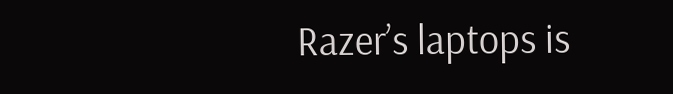Razer’s laptops is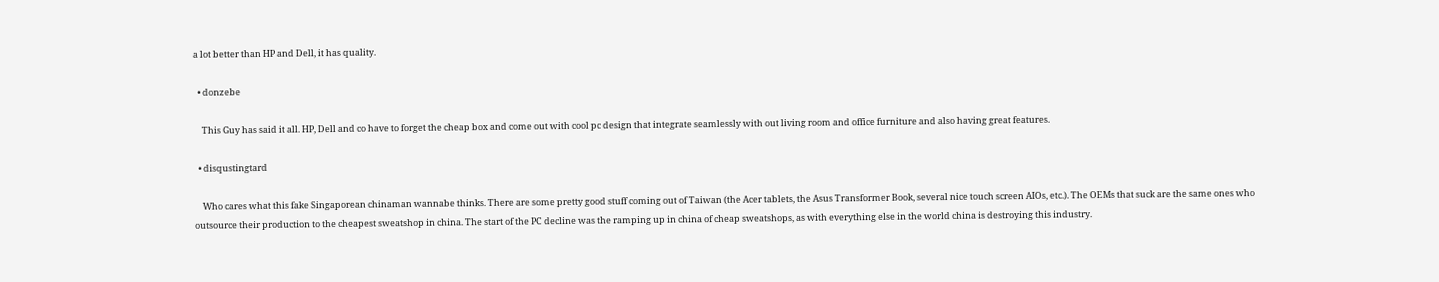a lot better than HP and Dell, it has quality.

  • donzebe

    This Guy has said it all. HP, Dell and co have to forget the cheap box and come out with cool pc design that integrate seamlessly with out living room and office furniture and also having great features.

  • disqustingtard

    Who cares what this fake Singaporean chinaman wannabe thinks. There are some pretty good stuff coming out of Taiwan (the Acer tablets, the Asus Transformer Book, several nice touch screen AIOs, etc.). The OEMs that suck are the same ones who outsource their production to the cheapest sweatshop in china. The start of the PC decline was the ramping up in china of cheap sweatshops, as with everything else in the world china is destroying this industry.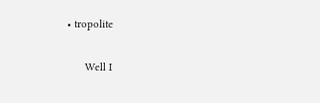• tropolite

      Well I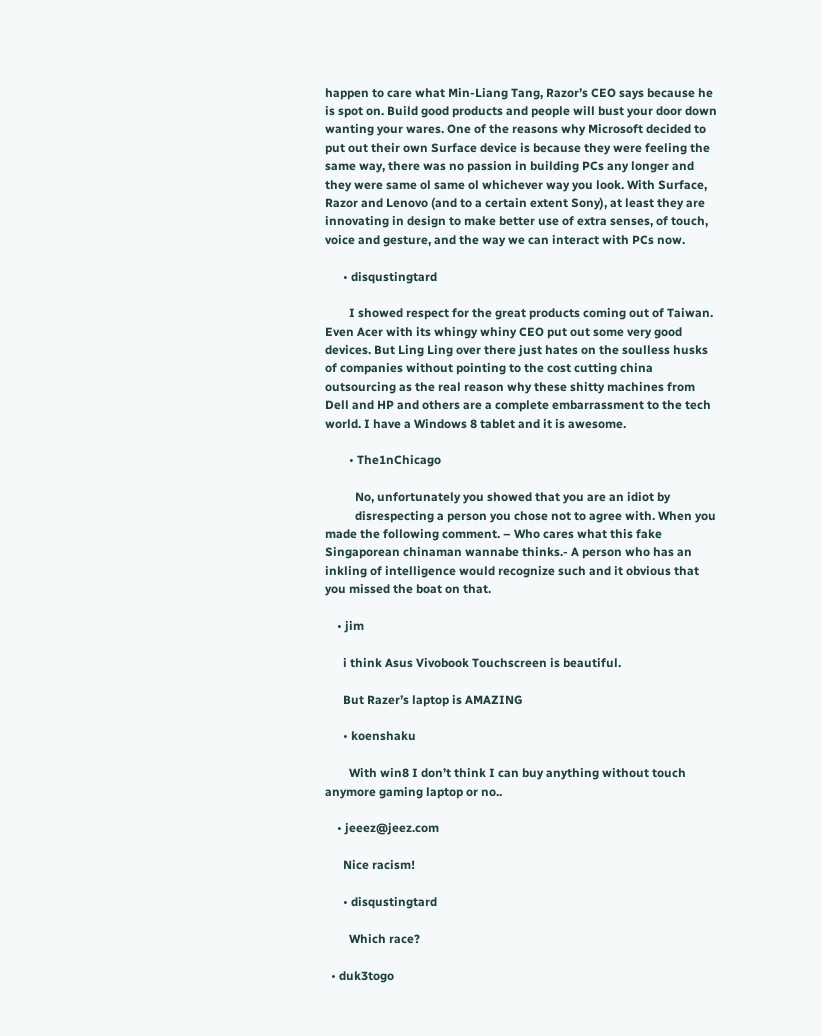happen to care what Min-Liang Tang, Razor’s CEO says because he is spot on. Build good products and people will bust your door down wanting your wares. One of the reasons why Microsoft decided to put out their own Surface device is because they were feeling the same way, there was no passion in building PCs any longer and they were same ol same ol whichever way you look. With Surface, Razor and Lenovo (and to a certain extent Sony), at least they are innovating in design to make better use of extra senses, of touch, voice and gesture, and the way we can interact with PCs now.

      • disqustingtard

        I showed respect for the great products coming out of Taiwan. Even Acer with its whingy whiny CEO put out some very good devices. But Ling Ling over there just hates on the soulless husks of companies without pointing to the cost cutting china outsourcing as the real reason why these shitty machines from Dell and HP and others are a complete embarrassment to the tech world. I have a Windows 8 tablet and it is awesome.

        • The1nChicago

          No, unfortunately you showed that you are an idiot by
          disrespecting a person you chose not to agree with. When you made the following comment. – Who cares what this fake Singaporean chinaman wannabe thinks.- A person who has an inkling of intelligence would recognize such and it obvious that you missed the boat on that.

    • jim

      i think Asus Vivobook Touchscreen is beautiful.

      But Razer’s laptop is AMAZING

      • koenshaku

        With win8 I don’t think I can buy anything without touch anymore gaming laptop or no..

    • jeeez@jeez.com

      Nice racism!

      • disqustingtard

        Which race?

  • duk3togo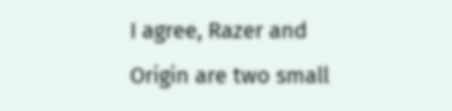I agree, Razer and Origin are two small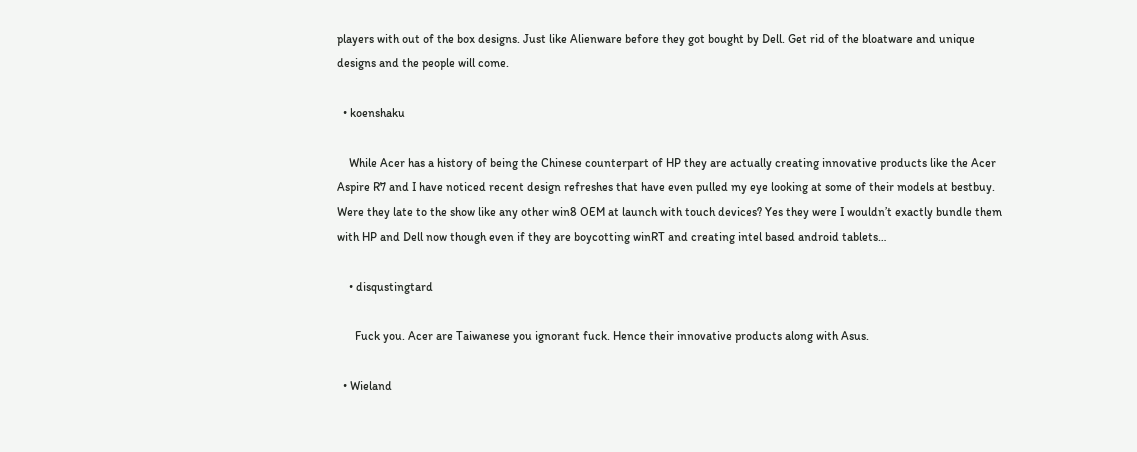players with out of the box designs. Just like Alienware before they got bought by Dell. Get rid of the bloatware and unique designs and the people will come.

  • koenshaku

    While Acer has a history of being the Chinese counterpart of HP they are actually creating innovative products like the Acer Aspire R7 and I have noticed recent design refreshes that have even pulled my eye looking at some of their models at bestbuy. Were they late to the show like any other win8 OEM at launch with touch devices? Yes they were I wouldn’t exactly bundle them with HP and Dell now though even if they are boycotting winRT and creating intel based android tablets…

    • disqustingtard

      Fuck you. Acer are Taiwanese you ignorant fuck. Hence their innovative products along with Asus.

  • Wieland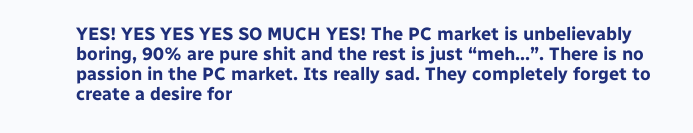YES! YES YES YES SO MUCH YES! The PC market is unbelievably boring, 90% are pure shit and the rest is just “meh…”. There is no passion in the PC market. Its really sad. They completely forget to create a desire for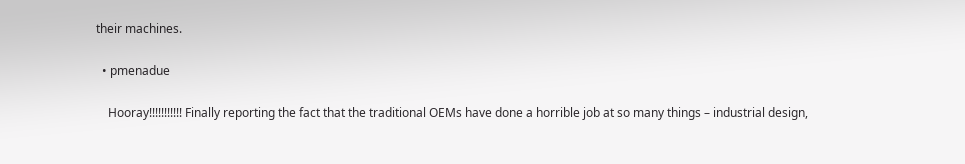their machines.

  • pmenadue

    Hooray!!!!!!!!!!! Finally reporting the fact that the traditional OEMs have done a horrible job at so many things – industrial design,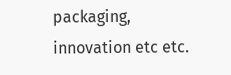packaging, innovation etc etc.